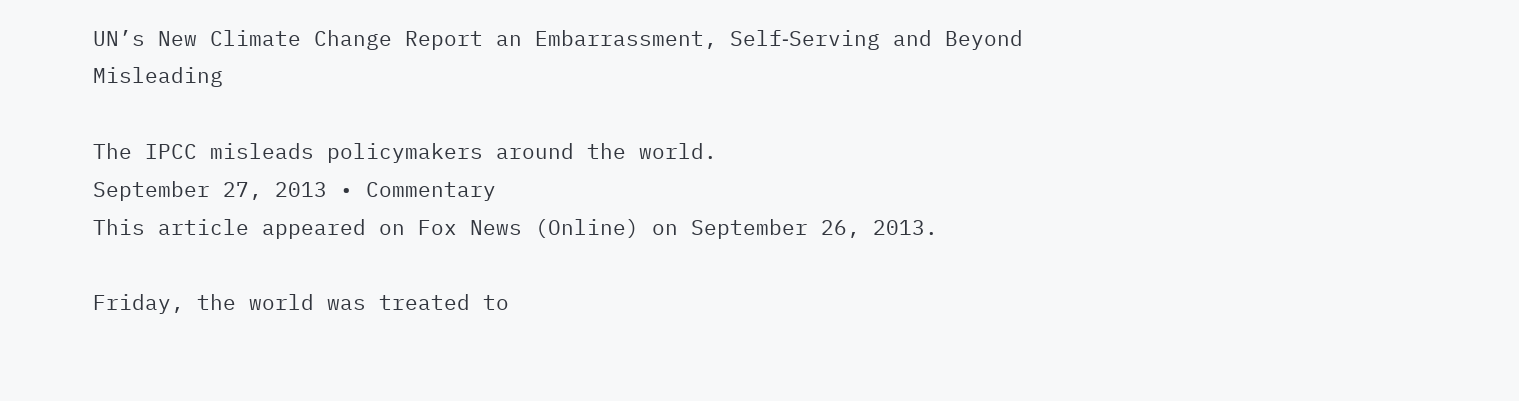UN’s New Climate Change Report an Embarrassment, Self‐Serving and Beyond Misleading

The IPCC misleads policymakers around the world.
September 27, 2013 • Commentary
This article appeared on Fox News (Online) on September 26, 2013.

Friday, the world was treated to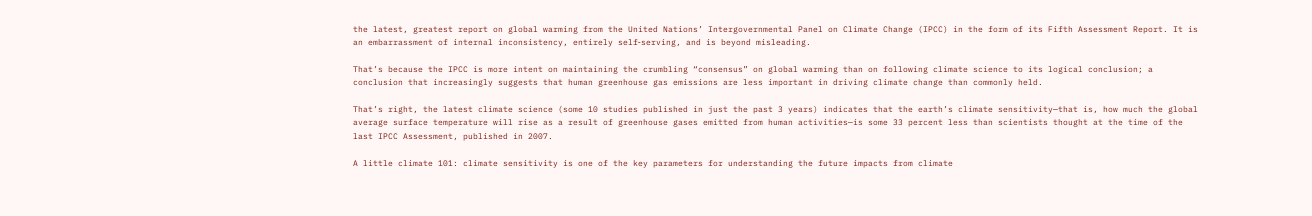the latest, greatest report on global warming from the United Nations’ Intergovernmental Panel on Climate Change (IPCC) in the form of its Fifth Assessment Report. It is an embarrassment of internal inconsistency, entirely self‐serving, and is beyond misleading.

That’s because the IPCC is more intent on maintaining the crumbling “consensus” on global warming than on following climate science to its logical conclusion; a conclusion that increasingly suggests that human greenhouse gas emissions are less important in driving climate change than commonly held.

That’s right, the latest climate science (some 10 studies published in just the past 3 years) indicates that the earth’s climate sensitivity—that is, how much the global average surface temperature will rise as a result of greenhouse gases emitted from human activities—is some 33 percent less than scientists thought at the time of the last IPCC Assessment, published in 2007.

A little climate 101: climate sensitivity is one of the key parameters for understanding the future impacts from climate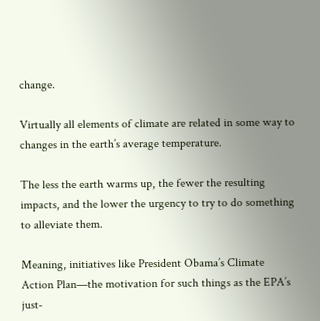change.

Virtually all elements of climate are related in some way to changes in the earth’s average temperature.

The less the earth warms up, the fewer the resulting impacts, and the lower the urgency to try to do something to alleviate them.

Meaning, initiatives like President Obama’s Climate Action Plan—the motivation for such things as the EPA’s just‐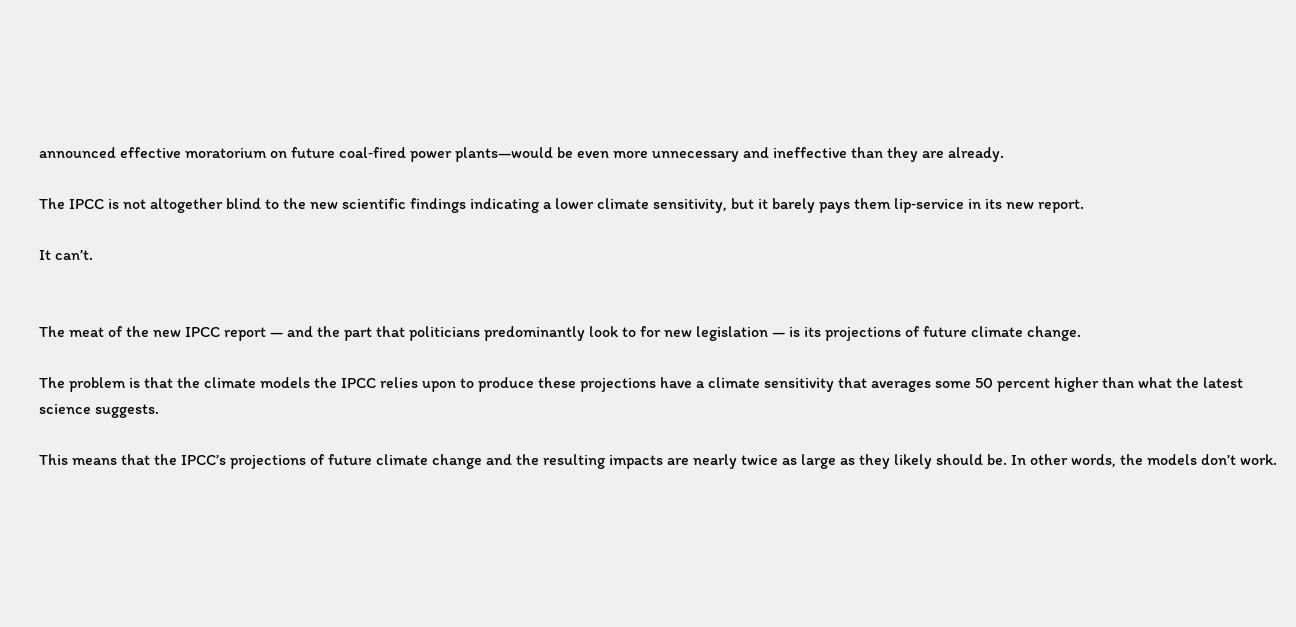announced effective moratorium on future coal‐fired power plants—would be even more unnecessary and ineffective than they are already.

The IPCC is not altogether blind to the new scientific findings indicating a lower climate sensitivity, but it barely pays them lip‐service in its new report.

It can’t.


The meat of the new IPCC report — and the part that politicians predominantly look to for new legislation — is its projections of future climate change.

The problem is that the climate models the IPCC relies upon to produce these projections have a climate sensitivity that averages some 50 percent higher than what the latest science suggests.

This means that the IPCC’s projections of future climate change and the resulting impacts are nearly twice as large as they likely should be. In other words, the models don’t work.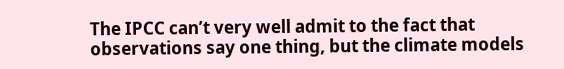The IPCC can’t very well admit to the fact that observations say one thing, but the climate models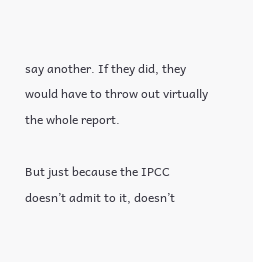say another. If they did, they would have to throw out virtually the whole report.

But just because the IPCC doesn’t admit to it, doesn’t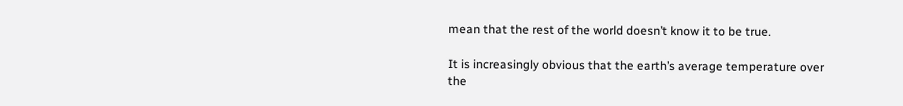mean that the rest of the world doesn’t know it to be true.

It is increasingly obvious that the earth’s average temperature over the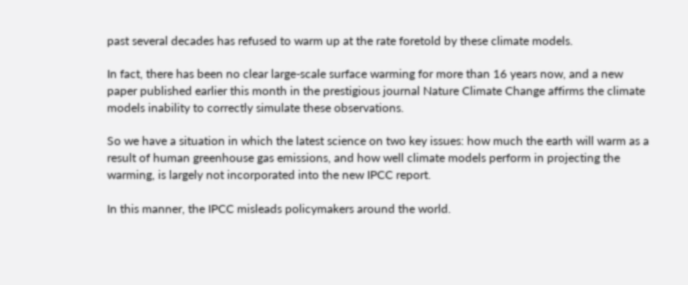past several decades has refused to warm up at the rate foretold by these climate models.

In fact, there has been no clear large‐scale surface warming for more than 16 years now, and a new paper published earlier this month in the prestigious journal Nature Climate Change affirms the climate models inability to correctly simulate these observations.

So we have a situation in which the latest science on two key issues: how much the earth will warm as a result of human greenhouse gas emissions, and how well climate models perform in projecting the warming, is largely not incorporated into the new IPCC report.

In this manner, the IPCC misleads policymakers around the world.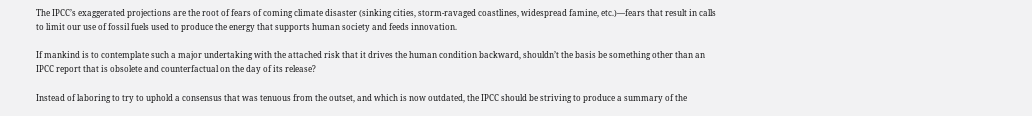The IPCC’s exaggerated projections are the root of fears of coming climate disaster (sinking cities, storm‐ravaged coastlines, widespread famine, etc.)—fears that result in calls to limit our use of fossil fuels used to produce the energy that supports human society and feeds innovation.

If mankind is to contemplate such a major undertaking with the attached risk that it drives the human condition backward, shouldn’t the basis be something other than an IPCC report that is obsolete and counterfactual on the day of its release?

Instead of laboring to try to uphold a consensus that was tenuous from the outset, and which is now outdated, the IPCC should be striving to produce a summary of the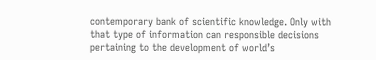contemporary bank of scientific knowledge. Only with that type of information can responsible decisions pertaining to the development of world’s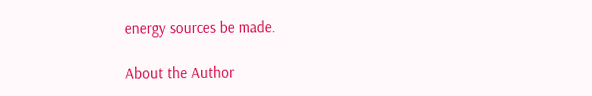energy sources be made.

About the Author